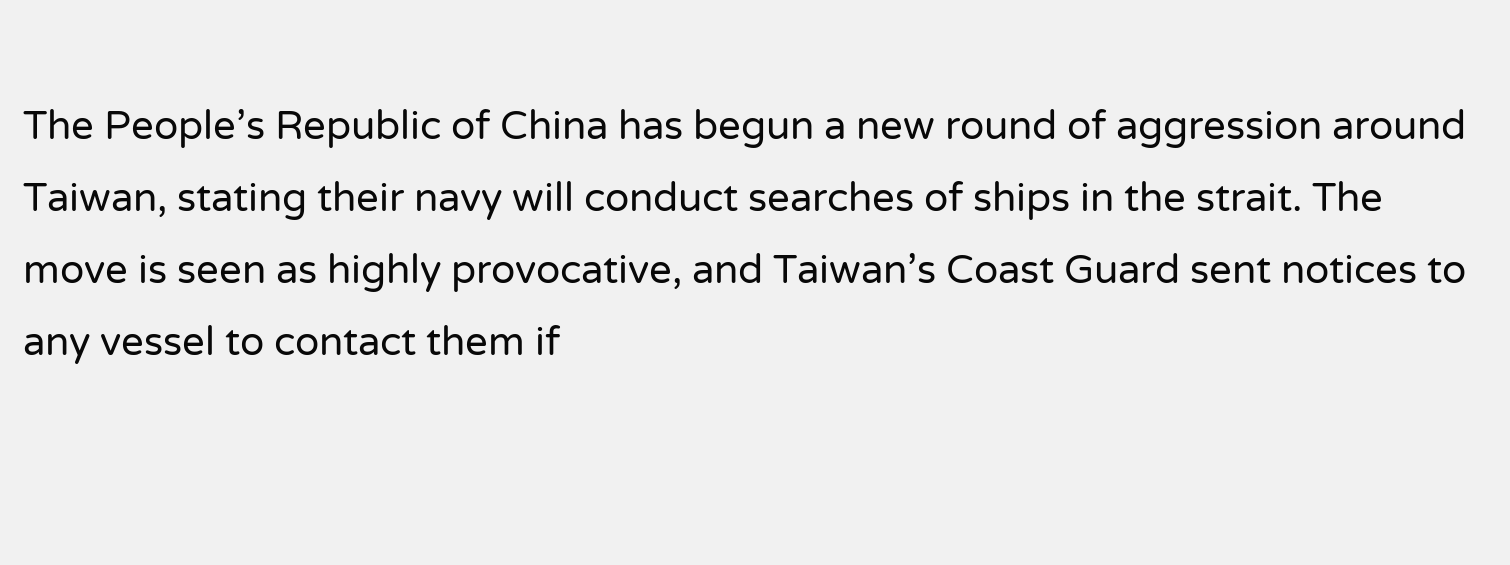The People’s Republic of China has begun a new round of aggression around Taiwan, stating their navy will conduct searches of ships in the strait. The move is seen as highly provocative, and Taiwan’s Coast Guard sent notices to any vessel to contact them if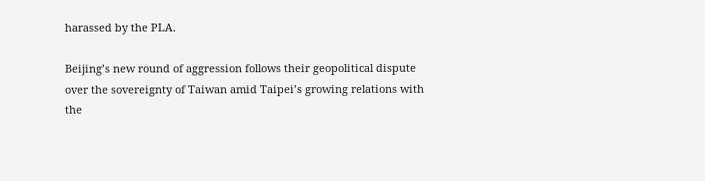harassed by the PLA.

Beijing’s new round of aggression follows their geopolitical dispute over the sovereignty of Taiwan amid Taipei’s growing relations with the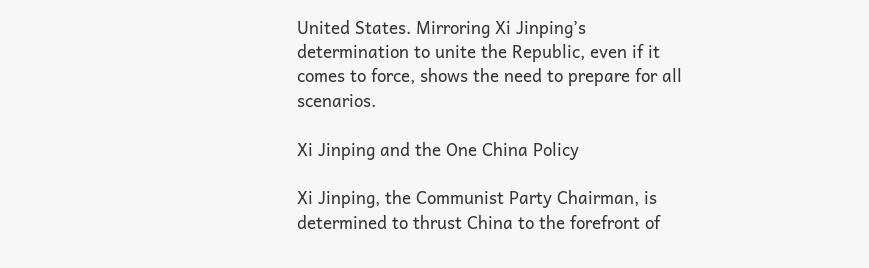United States. Mirroring Xi Jinping’s determination to unite the Republic, even if it comes to force, shows the need to prepare for all scenarios.

Xi Jinping and the One China Policy

Xi Jinping, the Communist Party Chairman, is determined to thrust China to the forefront of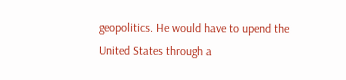geopolitics. He would have to upend the United States through a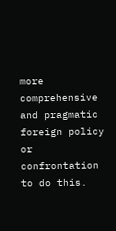more comprehensive and pragmatic foreign policy or confrontation to do this.